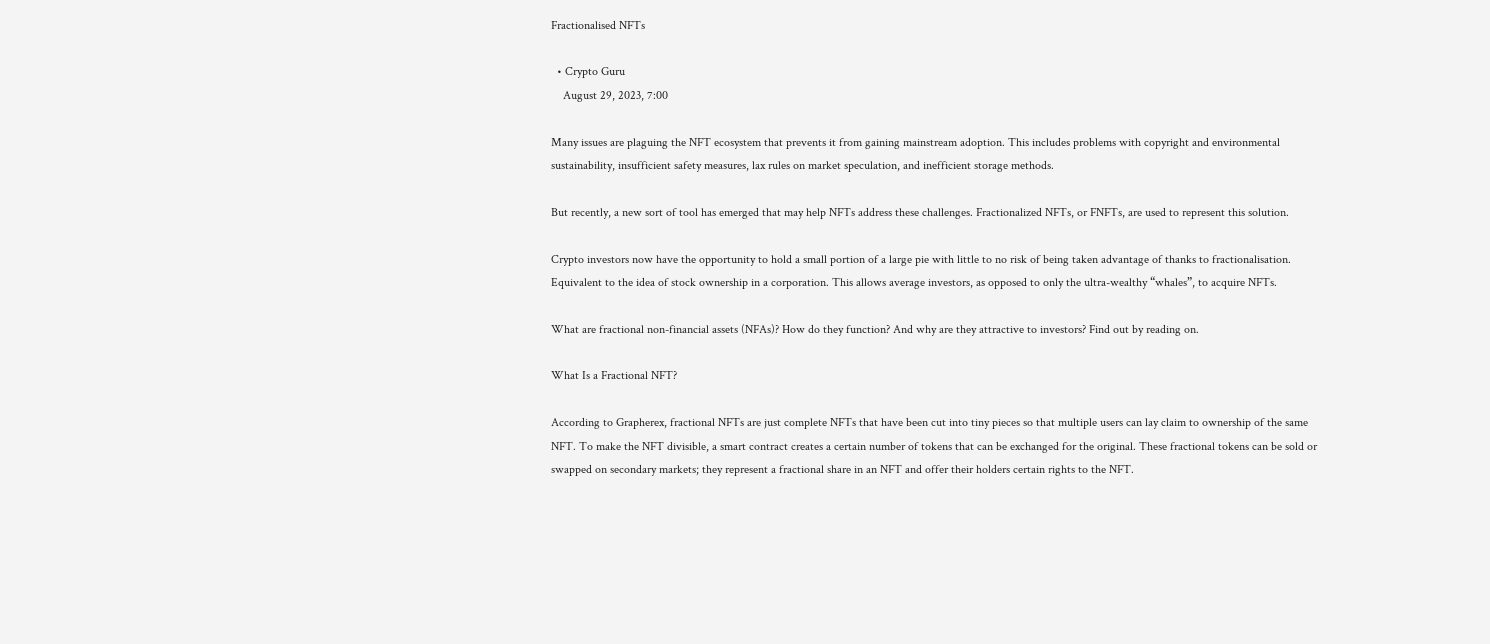Fractionalised NFTs

  • Crypto Guru
    August 29, 2023, 7:00

Many issues are plaguing the NFT ecosystem that prevents it from gaining mainstream adoption. This includes problems with copyright and environmental sustainability, insufficient safety measures, lax rules on market speculation, and inefficient storage methods.

But recently, a new sort of tool has emerged that may help NFTs address these challenges. Fractionalized NFTs, or FNFTs, are used to represent this solution.

Crypto investors now have the opportunity to hold a small portion of a large pie with little to no risk of being taken advantage of thanks to fractionalisation. Equivalent to the idea of stock ownership in a corporation. This allows average investors, as opposed to only the ultra-wealthy “whales”, to acquire NFTs.

What are fractional non-financial assets (NFAs)? How do they function? And why are they attractive to investors? Find out by reading on.

What Is a Fractional NFT?

According to Grapherex, fractional NFTs are just complete NFTs that have been cut into tiny pieces so that multiple users can lay claim to ownership of the same NFT. To make the NFT divisible, a smart contract creates a certain number of tokens that can be exchanged for the original. These fractional tokens can be sold or swapped on secondary markets; they represent a fractional share in an NFT and offer their holders certain rights to the NFT.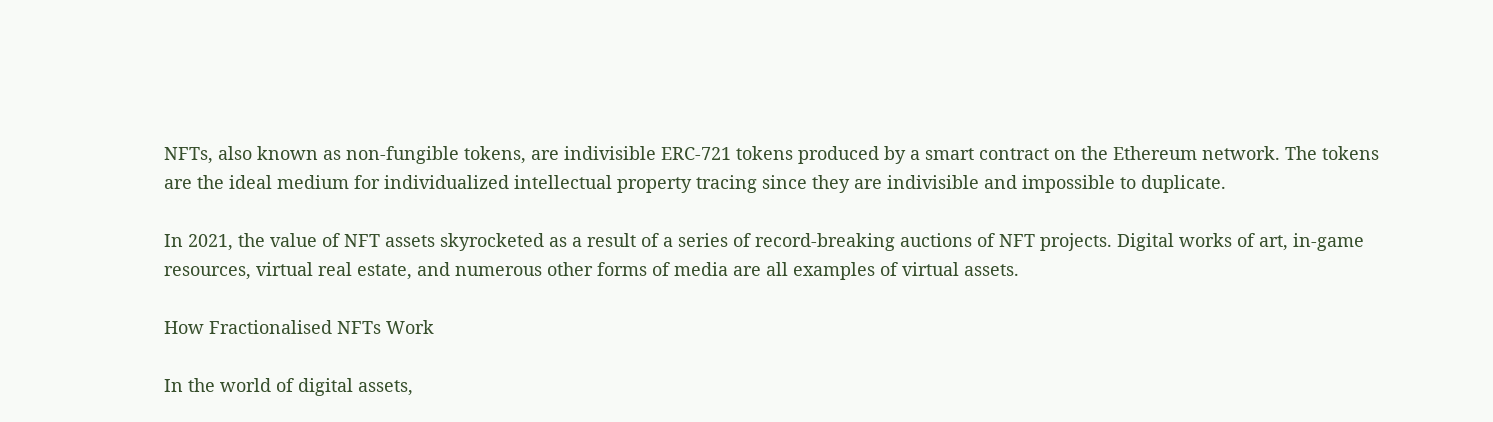NFTs, also known as non-fungible tokens, are indivisible ERC-721 tokens produced by a smart contract on the Ethereum network. The tokens are the ideal medium for individualized intellectual property tracing since they are indivisible and impossible to duplicate.

In 2021, the value of NFT assets skyrocketed as a result of a series of record-breaking auctions of NFT projects. Digital works of art, in-game resources, virtual real estate, and numerous other forms of media are all examples of virtual assets.

How Fractionalised NFTs Work

In the world of digital assets,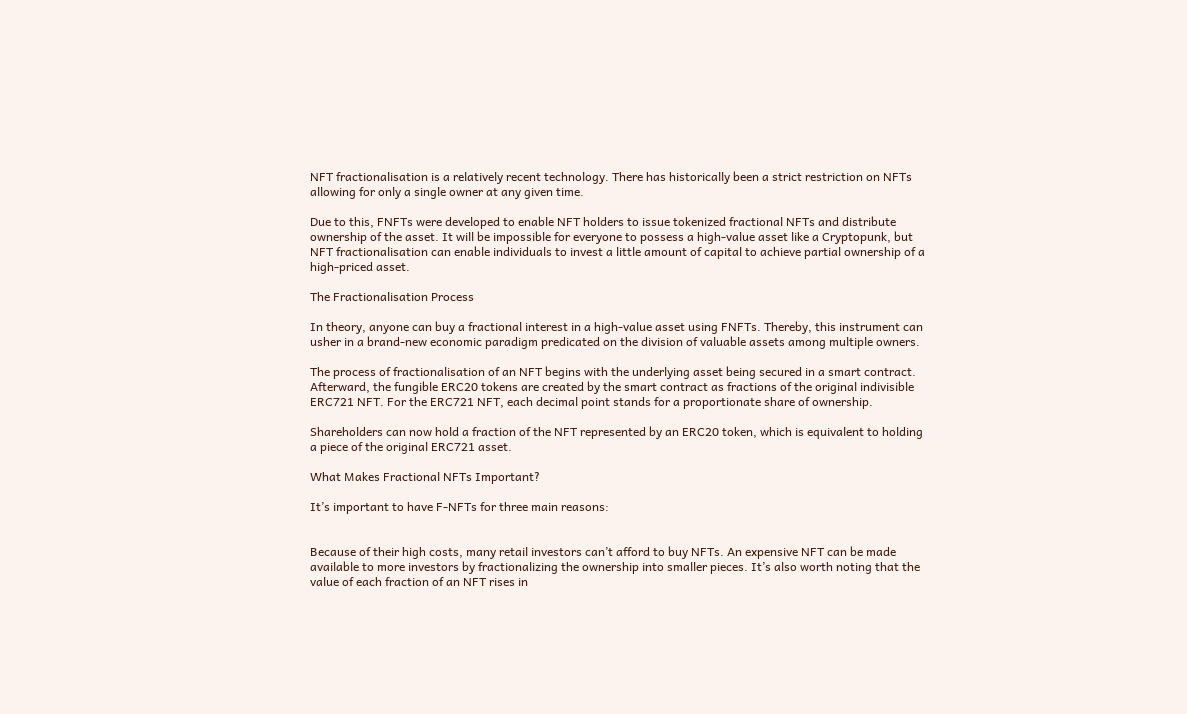NFT fractionalisation is a relatively recent technology. There has historically been a strict restriction on NFTs allowing for only a single owner at any given time.

Due to this, FNFTs were developed to enable NFT holders to issue tokenized fractional NFTs and distribute ownership of the asset. It will be impossible for everyone to possess a high-value asset like a Cryptopunk, but NFT fractionalisation can enable individuals to invest a little amount of capital to achieve partial ownership of a high-priced asset.

The Fractionalisation Process

In theory, anyone can buy a fractional interest in a high-value asset using FNFTs. Thereby, this instrument can usher in a brand-new economic paradigm predicated on the division of valuable assets among multiple owners.

The process of fractionalisation of an NFT begins with the underlying asset being secured in a smart contract. Afterward, the fungible ERC20 tokens are created by the smart contract as fractions of the original indivisible ERC721 NFT. For the ERC721 NFT, each decimal point stands for a proportionate share of ownership.

Shareholders can now hold a fraction of the NFT represented by an ERC20 token, which is equivalent to holding a piece of the original ERC721 asset.

What Makes Fractional NFTs Important?

It’s important to have F-NFTs for three main reasons:


Because of their high costs, many retail investors can’t afford to buy NFTs. An expensive NFT can be made available to more investors by fractionalizing the ownership into smaller pieces. It’s also worth noting that the value of each fraction of an NFT rises in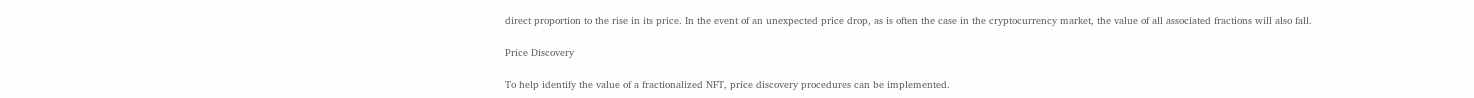direct proportion to the rise in its price. In the event of an unexpected price drop, as is often the case in the cryptocurrency market, the value of all associated fractions will also fall.

Price Discovery

To help identify the value of a fractionalized NFT, price discovery procedures can be implemented.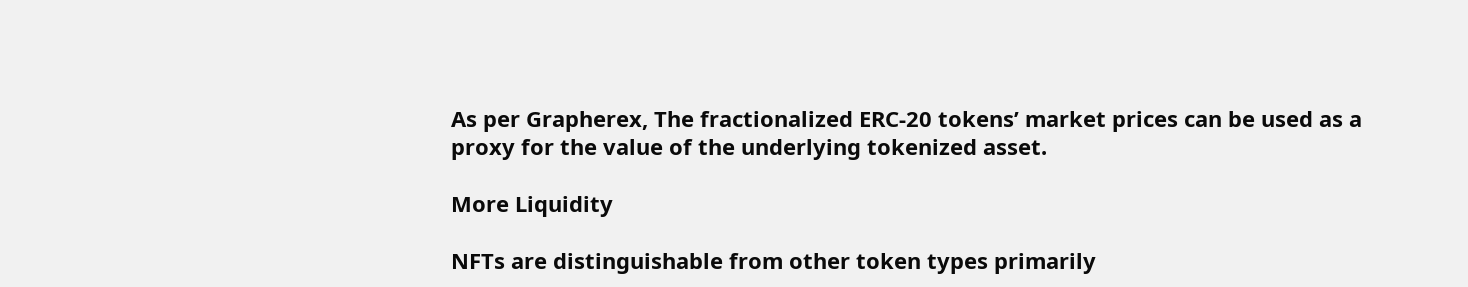As per Grapherex, The fractionalized ERC-20 tokens’ market prices can be used as a proxy for the value of the underlying tokenized asset.

More Liquidity

NFTs are distinguishable from other token types primarily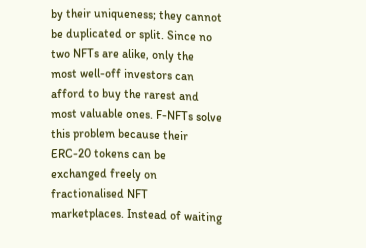by their uniqueness; they cannot be duplicated or split. Since no two NFTs are alike, only the most well-off investors can afford to buy the rarest and most valuable ones. F-NFTs solve this problem because their ERC-20 tokens can be exchanged freely on fractionalised NFT marketplaces. Instead of waiting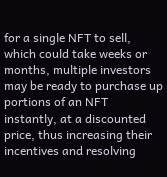for a single NFT to sell, which could take weeks or months, multiple investors may be ready to purchase up portions of an NFT instantly, at a discounted price, thus increasing their incentives and resolving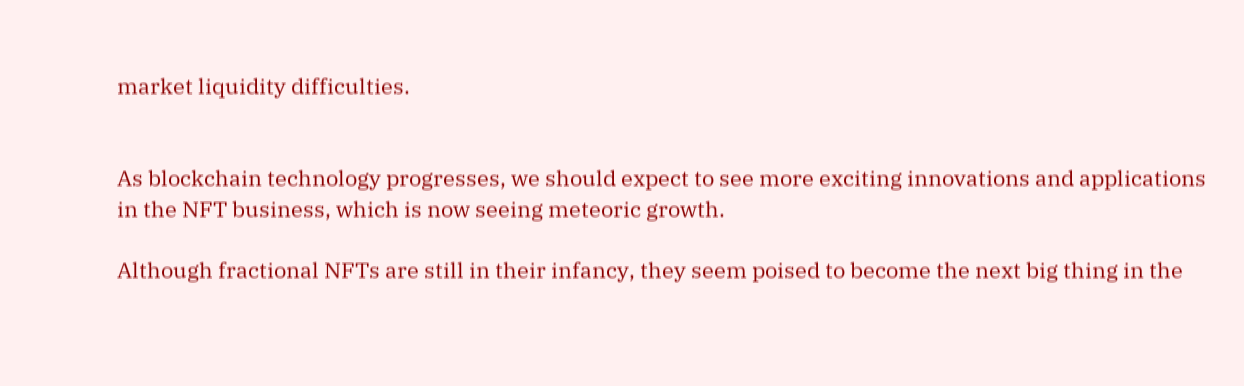market liquidity difficulties.


As blockchain technology progresses, we should expect to see more exciting innovations and applications in the NFT business, which is now seeing meteoric growth.

Although fractional NFTs are still in their infancy, they seem poised to become the next big thing in the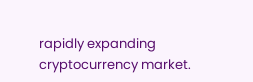rapidly expanding cryptocurrency market.